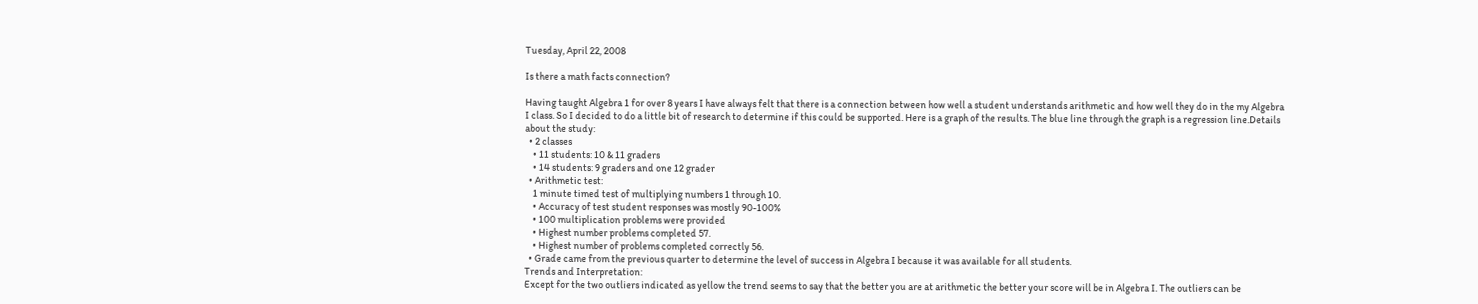Tuesday, April 22, 2008

Is there a math facts connection?

Having taught Algebra 1 for over 8 years I have always felt that there is a connection between how well a student understands arithmetic and how well they do in the my Algebra I class. So I decided to do a little bit of research to determine if this could be supported. Here is a graph of the results. The blue line through the graph is a regression line.Details about the study:
  • 2 classes
    • 11 students: 10 & 11 graders
    • 14 students: 9 graders and one 12 grader
  • Arithmetic test:
    1 minute timed test of multiplying numbers 1 through 10.
    • Accuracy of test student responses was mostly 90-100%
    • 100 multiplication problems were provided
    • Highest number problems completed 57.
    • Highest number of problems completed correctly 56.
  • Grade came from the previous quarter to determine the level of success in Algebra I because it was available for all students.
Trends and Interpretation:
Except for the two outliers indicated as yellow the trend seems to say that the better you are at arithmetic the better your score will be in Algebra I. The outliers can be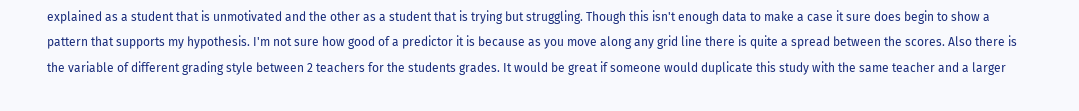explained as a student that is unmotivated and the other as a student that is trying but struggling. Though this isn't enough data to make a case it sure does begin to show a pattern that supports my hypothesis. I'm not sure how good of a predictor it is because as you move along any grid line there is quite a spread between the scores. Also there is the variable of different grading style between 2 teachers for the students grades. It would be great if someone would duplicate this study with the same teacher and a larger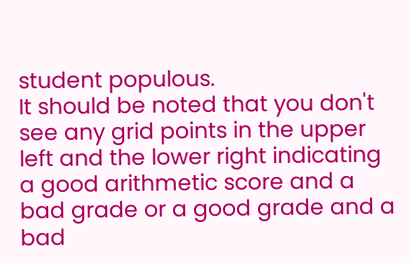student populous.
It should be noted that you don't see any grid points in the upper left and the lower right indicating a good arithmetic score and a bad grade or a good grade and a bad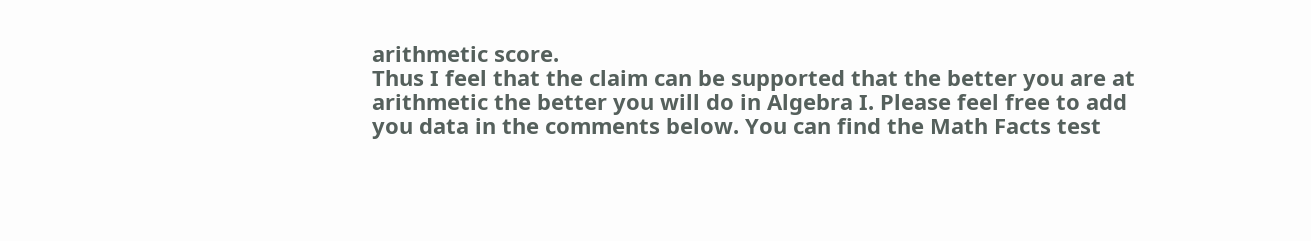arithmetic score.
Thus I feel that the claim can be supported that the better you are at arithmetic the better you will do in Algebra I. Please feel free to add you data in the comments below. You can find the Math Facts test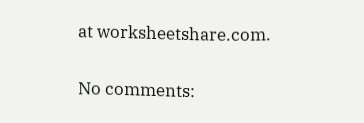at worksheetshare.com.

No comments: